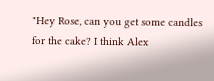"Hey Rose, can you get some candles for the cake? I think Alex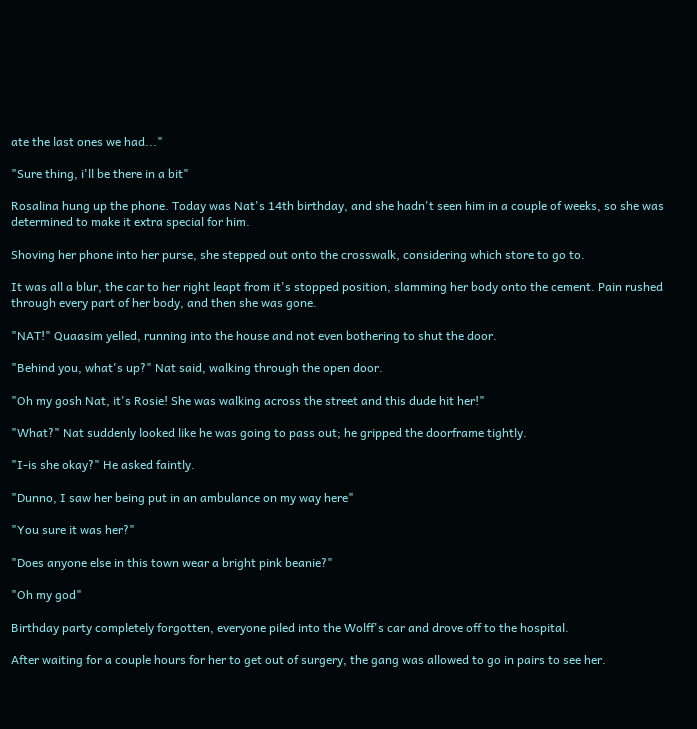ate the last ones we had..."

"Sure thing, i'll be there in a bit"

Rosalina hung up the phone. Today was Nat's 14th birthday, and she hadn't seen him in a couple of weeks, so she was determined to make it extra special for him.

Shoving her phone into her purse, she stepped out onto the crosswalk, considering which store to go to.

It was all a blur, the car to her right leapt from it's stopped position, slamming her body onto the cement. Pain rushed through every part of her body, and then she was gone.

"NAT!" Quaasim yelled, running into the house and not even bothering to shut the door.

"Behind you, what's up?" Nat said, walking through the open door.

"Oh my gosh Nat, it's Rosie! She was walking across the street and this dude hit her!"

"What?" Nat suddenly looked like he was going to pass out; he gripped the doorframe tightly.

"I-is she okay?" He asked faintly.

"Dunno, I saw her being put in an ambulance on my way here"

"You sure it was her?"

"Does anyone else in this town wear a bright pink beanie?"

"Oh my god"

Birthday party completely forgotten, everyone piled into the Wolff's car and drove off to the hospital.

After waiting for a couple hours for her to get out of surgery, the gang was allowed to go in pairs to see her.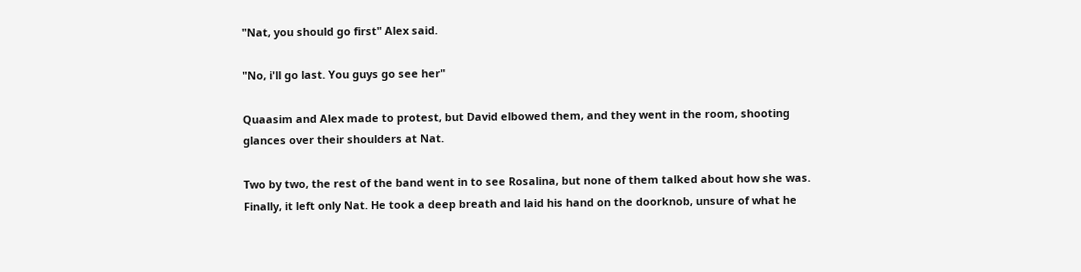"Nat, you should go first" Alex said.

"No, i'll go last. You guys go see her"

Quaasim and Alex made to protest, but David elbowed them, and they went in the room, shooting glances over their shoulders at Nat.

Two by two, the rest of the band went in to see Rosalina, but none of them talked about how she was. Finally, it left only Nat. He took a deep breath and laid his hand on the doorknob, unsure of what he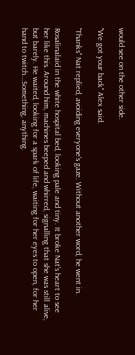would see on the other side.

"We got your back" Alex said.

"Thanks" Nat replied, avoiding everyone's gaze. Without another word, he went in.

Rosalinalaid in the white hospital bed, looking pale and tiny. It broke Nat's heart to see her like this. Around him, machines beeped and whirred, signalling that she was still alive, but barely. He waited, looking for a spark of life, waiting for her eyes to open, for her hand to twitch...Something, anything.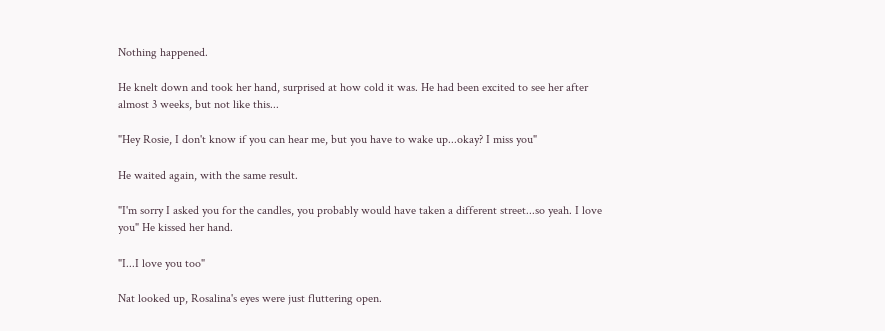Nothing happened.

He knelt down and took her hand, surprised at how cold it was. He had been excited to see her after almost 3 weeks, but not like this...

"Hey Rosie, I don't know if you can hear me, but you have to wake up...okay? I miss you"

He waited again, with the same result.

"I'm sorry I asked you for the candles, you probably would have taken a different street...so yeah. I love you" He kissed her hand.

"I...I love you too"

Nat looked up, Rosalina's eyes were just fluttering open.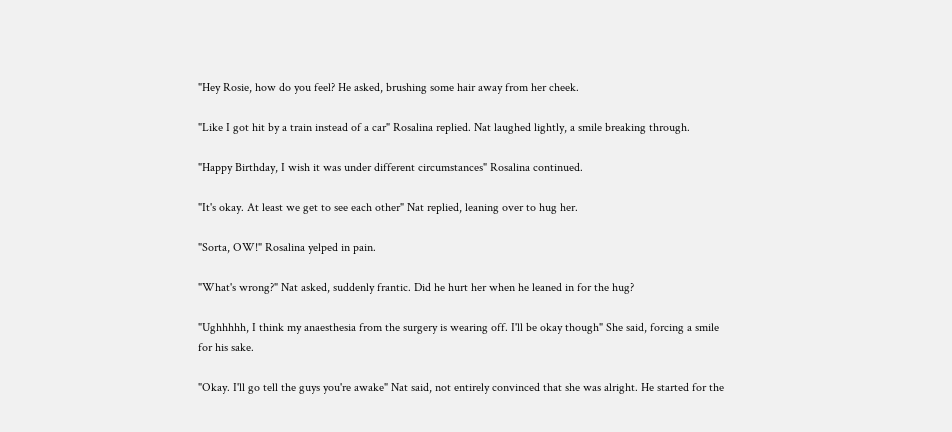"Hey Rosie, how do you feel? He asked, brushing some hair away from her cheek.

"Like I got hit by a train instead of a car" Rosalina replied. Nat laughed lightly, a smile breaking through.

"Happy Birthday, I wish it was under different circumstances" Rosalina continued.

"It's okay. At least we get to see each other" Nat replied, leaning over to hug her.

"Sorta, OW!" Rosalina yelped in pain.

"What's wrong?" Nat asked, suddenly frantic. Did he hurt her when he leaned in for the hug?

"Ughhhhh, I think my anaesthesia from the surgery is wearing off. I'll be okay though" She said, forcing a smile for his sake.

"Okay. I'll go tell the guys you're awake" Nat said, not entirely convinced that she was alright. He started for the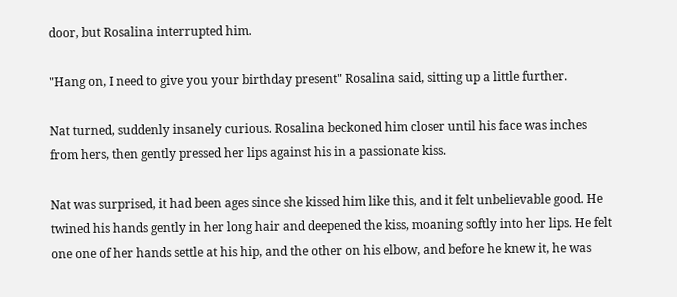door, but Rosalina interrupted him.

"Hang on, I need to give you your birthday present" Rosalina said, sitting up a little further.

Nat turned, suddenly insanely curious. Rosalina beckoned him closer until his face was inches from hers, then gently pressed her lips against his in a passionate kiss.

Nat was surprised, it had been ages since she kissed him like this, and it felt unbelievable good. He twined his hands gently in her long hair and deepened the kiss, moaning softly into her lips. He felt one one of her hands settle at his hip, and the other on his elbow, and before he knew it, he was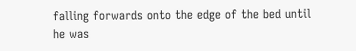falling forwards onto the edge of the bed until he was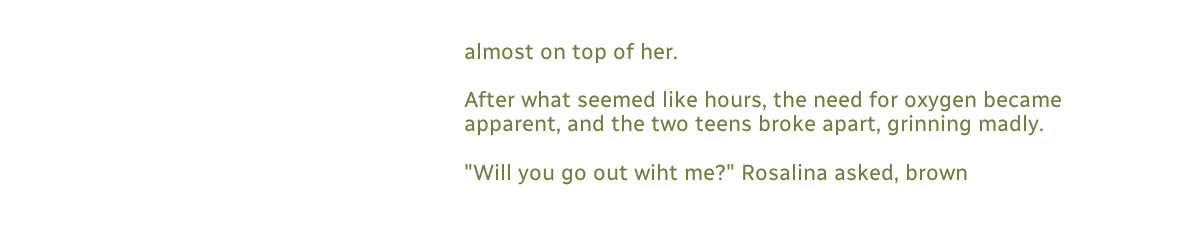almost on top of her.

After what seemed like hours, the need for oxygen became apparent, and the two teens broke apart, grinning madly.

"Will you go out wiht me?" Rosalina asked, brown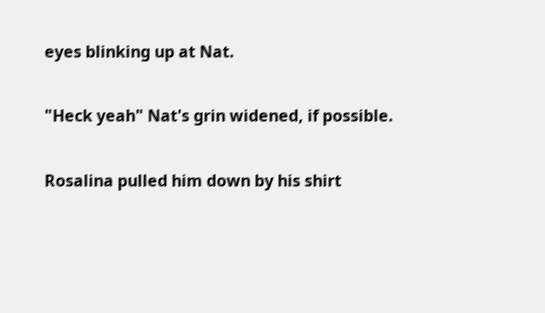eyes blinking up at Nat.

"Heck yeah" Nat's grin widened, if possible.

Rosalina pulled him down by his shirt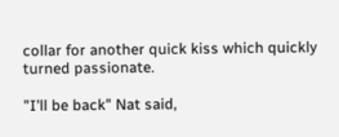collar for another quick kiss which quickly turned passionate.

"I'll be back" Nat said,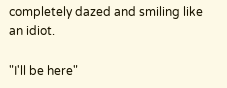completely dazed and smiling like an idiot.

"I'll be here"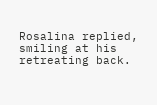Rosalina replied, smiling at his retreating back.